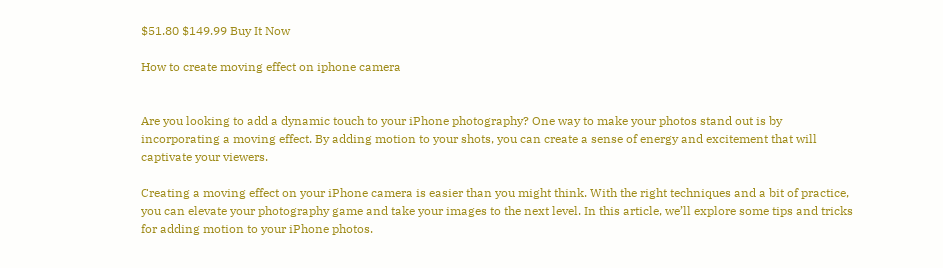$51.80 $149.99 Buy It Now

How to create moving effect on iphone camera


Are you looking to add a dynamic touch to your iPhone photography? One way to make your photos stand out is by incorporating a moving effect. By adding motion to your shots, you can create a sense of energy and excitement that will captivate your viewers.

Creating a moving effect on your iPhone camera is easier than you might think. With the right techniques and a bit of practice, you can elevate your photography game and take your images to the next level. In this article, we’ll explore some tips and tricks for adding motion to your iPhone photos.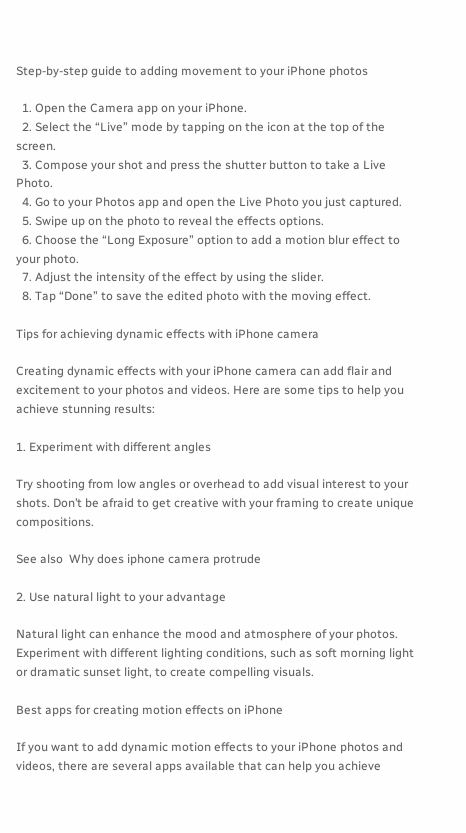Step-by-step guide to adding movement to your iPhone photos

  1. Open the Camera app on your iPhone.
  2. Select the “Live” mode by tapping on the icon at the top of the screen.
  3. Compose your shot and press the shutter button to take a Live Photo.
  4. Go to your Photos app and open the Live Photo you just captured.
  5. Swipe up on the photo to reveal the effects options.
  6. Choose the “Long Exposure” option to add a motion blur effect to your photo.
  7. Adjust the intensity of the effect by using the slider.
  8. Tap “Done” to save the edited photo with the moving effect.

Tips for achieving dynamic effects with iPhone camera

Creating dynamic effects with your iPhone camera can add flair and excitement to your photos and videos. Here are some tips to help you achieve stunning results:

1. Experiment with different angles

Try shooting from low angles or overhead to add visual interest to your shots. Don’t be afraid to get creative with your framing to create unique compositions.

See also  Why does iphone camera protrude

2. Use natural light to your advantage

Natural light can enhance the mood and atmosphere of your photos. Experiment with different lighting conditions, such as soft morning light or dramatic sunset light, to create compelling visuals.

Best apps for creating motion effects on iPhone

If you want to add dynamic motion effects to your iPhone photos and videos, there are several apps available that can help you achieve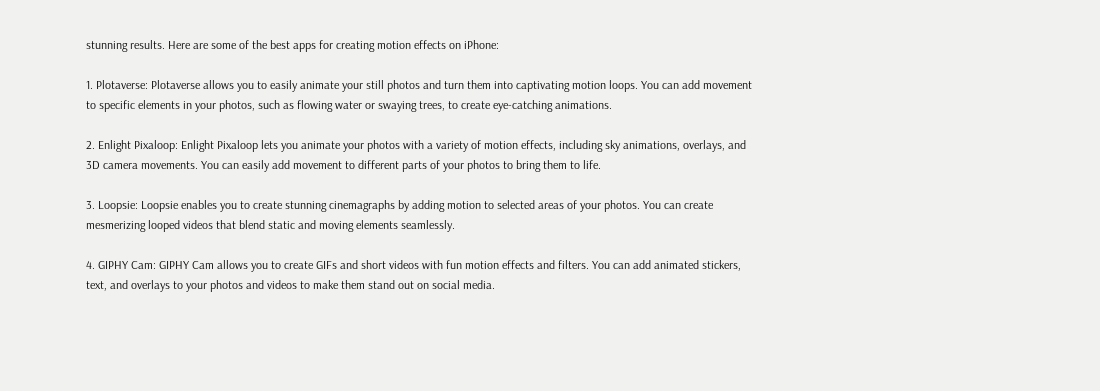stunning results. Here are some of the best apps for creating motion effects on iPhone:

1. Plotaverse: Plotaverse allows you to easily animate your still photos and turn them into captivating motion loops. You can add movement to specific elements in your photos, such as flowing water or swaying trees, to create eye-catching animations.

2. Enlight Pixaloop: Enlight Pixaloop lets you animate your photos with a variety of motion effects, including sky animations, overlays, and 3D camera movements. You can easily add movement to different parts of your photos to bring them to life.

3. Loopsie: Loopsie enables you to create stunning cinemagraphs by adding motion to selected areas of your photos. You can create mesmerizing looped videos that blend static and moving elements seamlessly.

4. GIPHY Cam: GIPHY Cam allows you to create GIFs and short videos with fun motion effects and filters. You can add animated stickers, text, and overlays to your photos and videos to make them stand out on social media.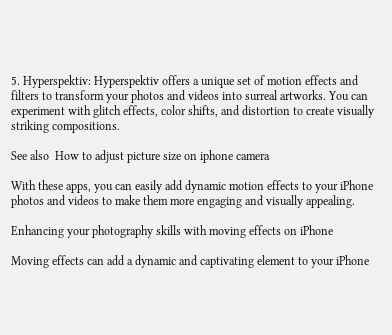5. Hyperspektiv: Hyperspektiv offers a unique set of motion effects and filters to transform your photos and videos into surreal artworks. You can experiment with glitch effects, color shifts, and distortion to create visually striking compositions.

See also  How to adjust picture size on iphone camera

With these apps, you can easily add dynamic motion effects to your iPhone photos and videos to make them more engaging and visually appealing.

Enhancing your photography skills with moving effects on iPhone

Moving effects can add a dynamic and captivating element to your iPhone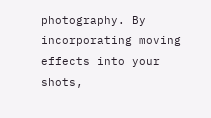photography. By incorporating moving effects into your shots,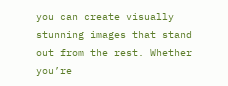you can create visually stunning images that stand out from the rest. Whether you’re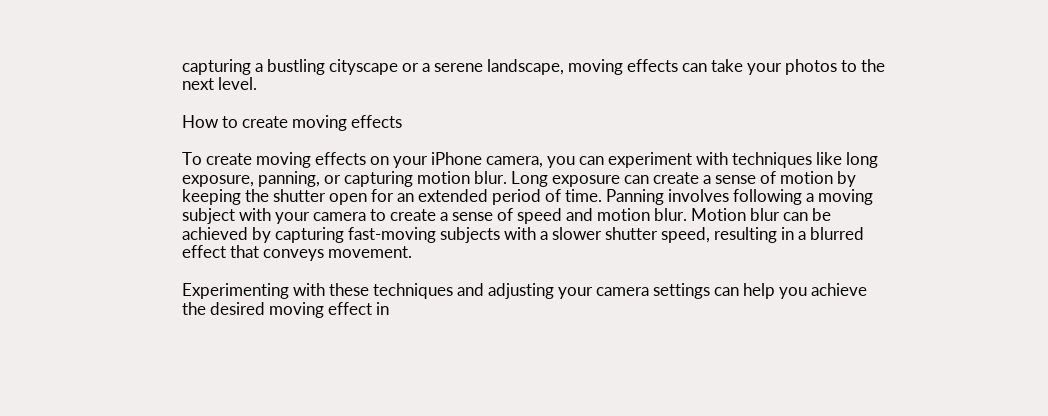capturing a bustling cityscape or a serene landscape, moving effects can take your photos to the next level.

How to create moving effects

To create moving effects on your iPhone camera, you can experiment with techniques like long exposure, panning, or capturing motion blur. Long exposure can create a sense of motion by keeping the shutter open for an extended period of time. Panning involves following a moving subject with your camera to create a sense of speed and motion blur. Motion blur can be achieved by capturing fast-moving subjects with a slower shutter speed, resulting in a blurred effect that conveys movement.

Experimenting with these techniques and adjusting your camera settings can help you achieve the desired moving effect in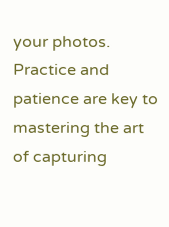your photos. Practice and patience are key to mastering the art of capturing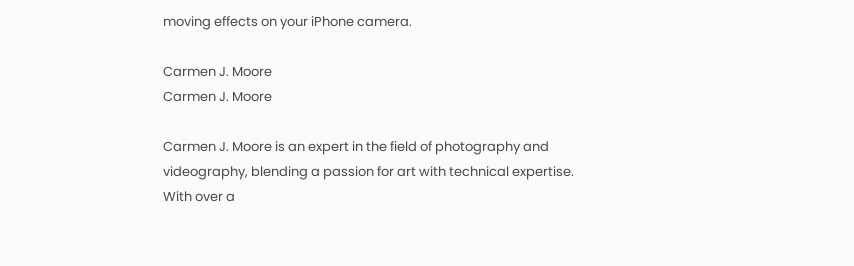moving effects on your iPhone camera.

Carmen J. Moore
Carmen J. Moore

Carmen J. Moore is an expert in the field of photography and videography, blending a passion for art with technical expertise. With over a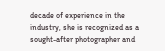decade of experience in the industry, she is recognized as a sought-after photographer and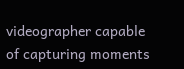videographer capable of capturing moments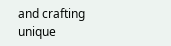and crafting unique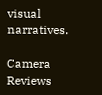visual narratives.

Camera Reviews